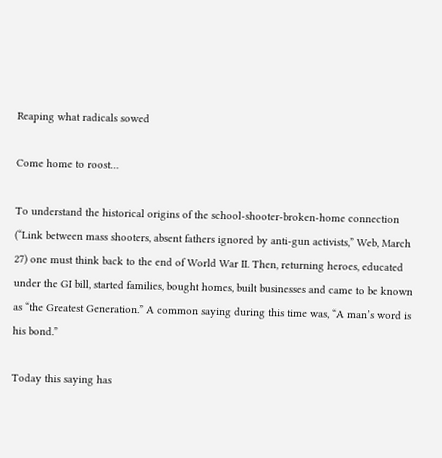Reaping what radicals sowed

Come home to roost…

To understand the historical origins of the school-shooter-broken-home connection (“Link between mass shooters, absent fathers ignored by anti-gun activists,” Web, March 27) one must think back to the end of World War II. Then, returning heroes, educated under the GI bill, started families, bought homes, built businesses and came to be known as “the Greatest Generation.” A common saying during this time was, “A man’s word is his bond.”

Today this saying has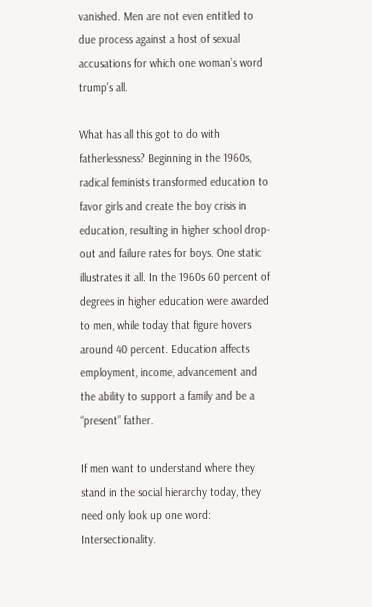vanished. Men are not even entitled to due process against a host of sexual accusations for which one woman’s word trump’s all.

What has all this got to do with fatherlessness? Beginning in the 1960s, radical feminists transformed education to favor girls and create the boy crisis in education, resulting in higher school drop-out and failure rates for boys. One static illustrates it all. In the 1960s 60 percent of degrees in higher education were awarded to men, while today that figure hovers around 40 percent. Education affects employment, income, advancement and the ability to support a family and be a “present” father.

If men want to understand where they stand in the social hierarchy today, they need only look up one word: Intersectionality.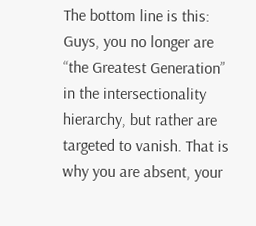The bottom line is this: Guys, you no longer are “the Greatest Generation” in the intersectionality hierarchy, but rather are targeted to vanish. That is why you are absent, your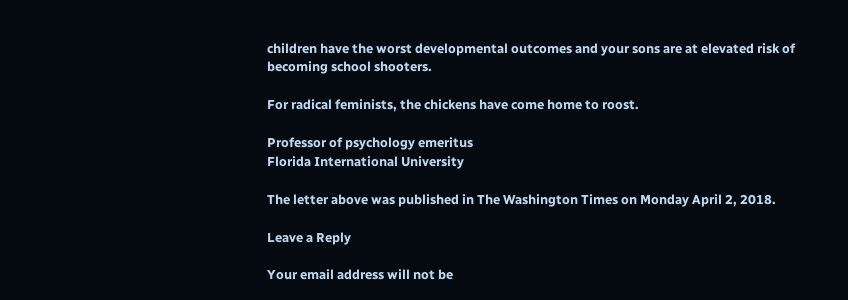children have the worst developmental outcomes and your sons are at elevated risk of becoming school shooters.

For radical feminists, the chickens have come home to roost.

Professor of psychology emeritus
Florida International University

The letter above was published in The Washington Times on Monday April 2, 2018.

Leave a Reply

Your email address will not be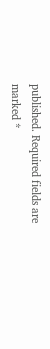published. Required fields are marked *